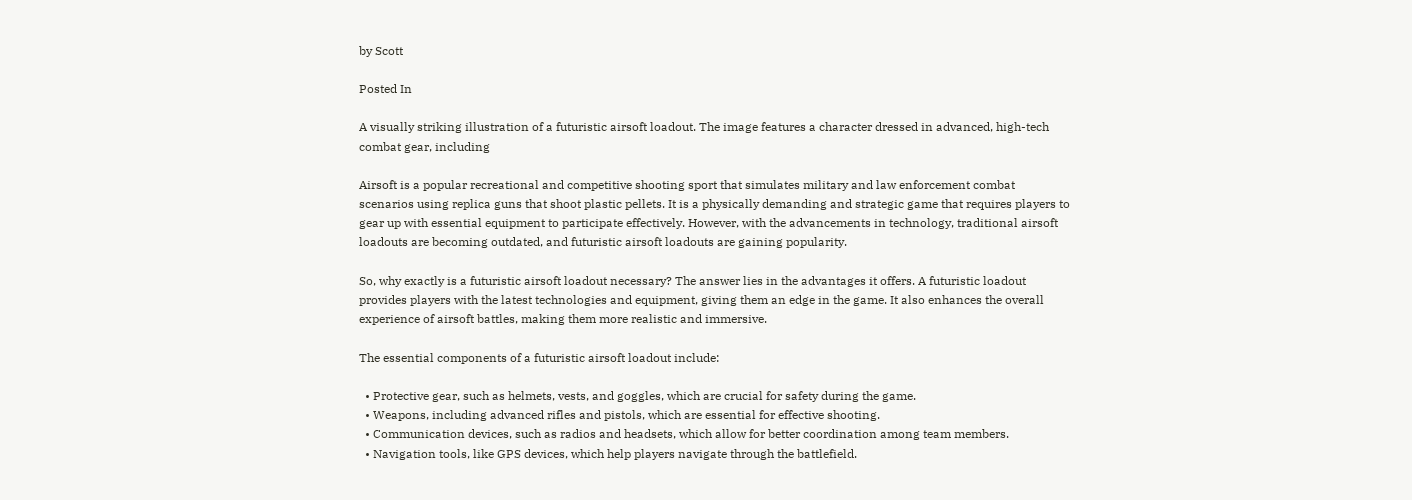by Scott

Posted In

A visually striking illustration of a futuristic airsoft loadout. The image features a character dressed in advanced, high-tech combat gear, including

Airsoft is a popular recreational and competitive shooting sport that simulates military and law enforcement combat scenarios using replica guns that shoot plastic pellets. It is a physically demanding and strategic game that requires players to gear up with essential equipment to participate effectively. However, with the advancements in technology, traditional airsoft loadouts are becoming outdated, and futuristic airsoft loadouts are gaining popularity.

So, why exactly is a futuristic airsoft loadout necessary? The answer lies in the advantages it offers. A futuristic loadout provides players with the latest technologies and equipment, giving them an edge in the game. It also enhances the overall experience of airsoft battles, making them more realistic and immersive.

The essential components of a futuristic airsoft loadout include:

  • Protective gear, such as helmets, vests, and goggles, which are crucial for safety during the game.
  • Weapons, including advanced rifles and pistols, which are essential for effective shooting.
  • Communication devices, such as radios and headsets, which allow for better coordination among team members.
  • Navigation tools, like GPS devices, which help players navigate through the battlefield.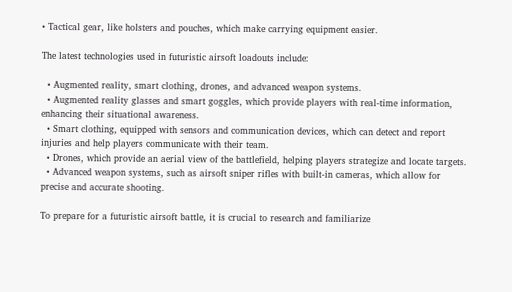• Tactical gear, like holsters and pouches, which make carrying equipment easier.

The latest technologies used in futuristic airsoft loadouts include:

  • Augmented reality, smart clothing, drones, and advanced weapon systems.
  • Augmented reality glasses and smart goggles, which provide players with real-time information, enhancing their situational awareness.
  • Smart clothing, equipped with sensors and communication devices, which can detect and report injuries and help players communicate with their team.
  • Drones, which provide an aerial view of the battlefield, helping players strategize and locate targets.
  • Advanced weapon systems, such as airsoft sniper rifles with built-in cameras, which allow for precise and accurate shooting.

To prepare for a futuristic airsoft battle, it is crucial to research and familiarize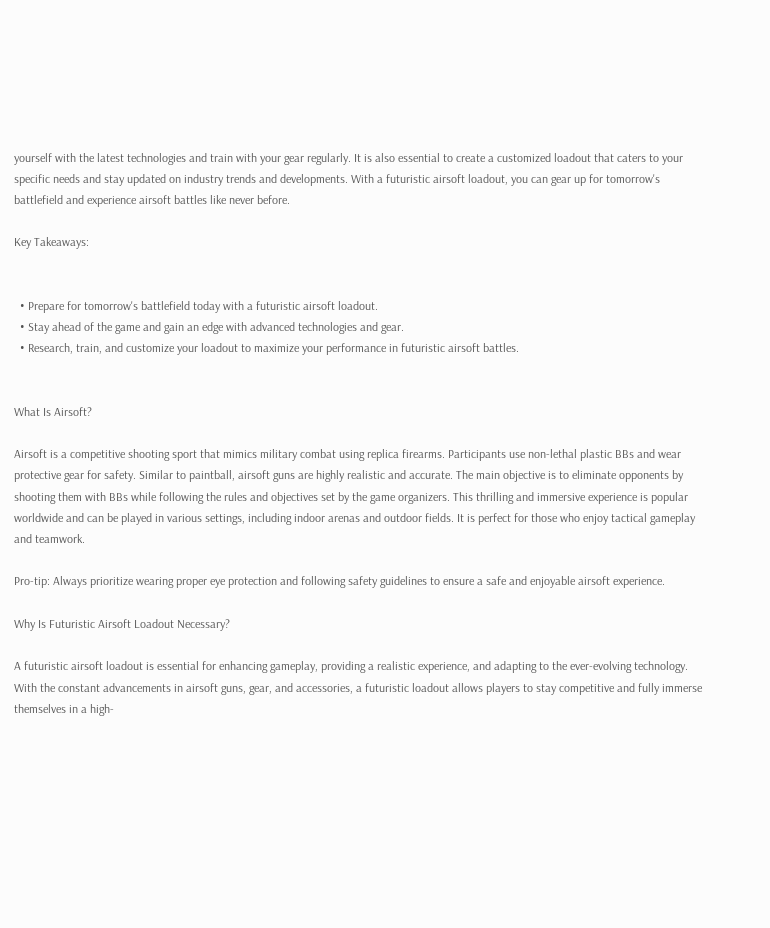yourself with the latest technologies and train with your gear regularly. It is also essential to create a customized loadout that caters to your specific needs and stay updated on industry trends and developments. With a futuristic airsoft loadout, you can gear up for tomorrow's battlefield and experience airsoft battles like never before.

Key Takeaways:


  • Prepare for tomorrow's battlefield today with a futuristic airsoft loadout.
  • Stay ahead of the game and gain an edge with advanced technologies and gear.
  • Research, train, and customize your loadout to maximize your performance in futuristic airsoft battles.


What Is Airsoft?

Airsoft is a competitive shooting sport that mimics military combat using replica firearms. Participants use non-lethal plastic BBs and wear protective gear for safety. Similar to paintball, airsoft guns are highly realistic and accurate. The main objective is to eliminate opponents by shooting them with BBs while following the rules and objectives set by the game organizers. This thrilling and immersive experience is popular worldwide and can be played in various settings, including indoor arenas and outdoor fields. It is perfect for those who enjoy tactical gameplay and teamwork.

Pro-tip: Always prioritize wearing proper eye protection and following safety guidelines to ensure a safe and enjoyable airsoft experience.

Why Is Futuristic Airsoft Loadout Necessary?

A futuristic airsoft loadout is essential for enhancing gameplay, providing a realistic experience, and adapting to the ever-evolving technology. With the constant advancements in airsoft guns, gear, and accessories, a futuristic loadout allows players to stay competitive and fully immerse themselves in a high-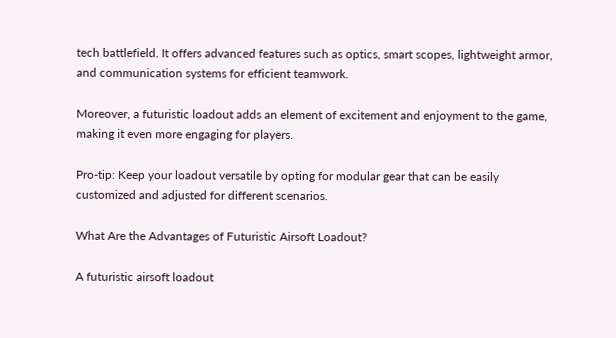tech battlefield. It offers advanced features such as optics, smart scopes, lightweight armor, and communication systems for efficient teamwork.

Moreover, a futuristic loadout adds an element of excitement and enjoyment to the game, making it even more engaging for players.

Pro-tip: Keep your loadout versatile by opting for modular gear that can be easily customized and adjusted for different scenarios.

What Are the Advantages of Futuristic Airsoft Loadout?

A futuristic airsoft loadout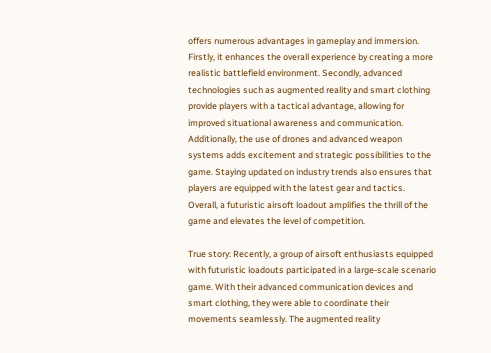offers numerous advantages in gameplay and immersion. Firstly, it enhances the overall experience by creating a more realistic battlefield environment. Secondly, advanced technologies such as augmented reality and smart clothing provide players with a tactical advantage, allowing for improved situational awareness and communication. Additionally, the use of drones and advanced weapon systems adds excitement and strategic possibilities to the game. Staying updated on industry trends also ensures that players are equipped with the latest gear and tactics. Overall, a futuristic airsoft loadout amplifies the thrill of the game and elevates the level of competition.

True story: Recently, a group of airsoft enthusiasts equipped with futuristic loadouts participated in a large-scale scenario game. With their advanced communication devices and smart clothing, they were able to coordinate their movements seamlessly. The augmented reality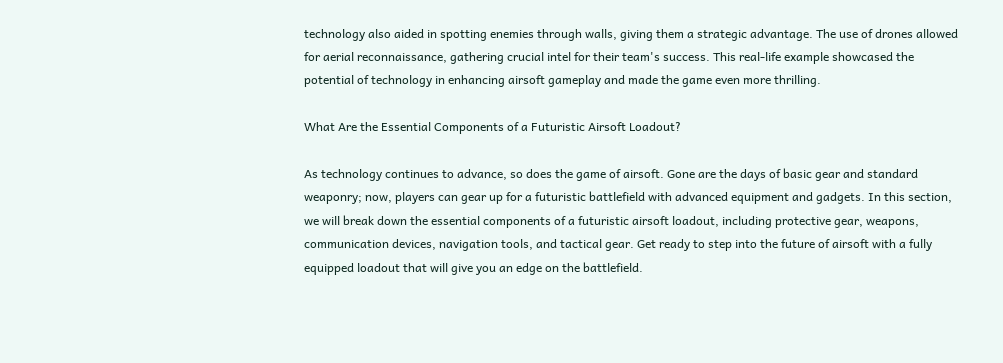technology also aided in spotting enemies through walls, giving them a strategic advantage. The use of drones allowed for aerial reconnaissance, gathering crucial intel for their team's success. This real-life example showcased the potential of technology in enhancing airsoft gameplay and made the game even more thrilling.

What Are the Essential Components of a Futuristic Airsoft Loadout?

As technology continues to advance, so does the game of airsoft. Gone are the days of basic gear and standard weaponry; now, players can gear up for a futuristic battlefield with advanced equipment and gadgets. In this section, we will break down the essential components of a futuristic airsoft loadout, including protective gear, weapons, communication devices, navigation tools, and tactical gear. Get ready to step into the future of airsoft with a fully equipped loadout that will give you an edge on the battlefield.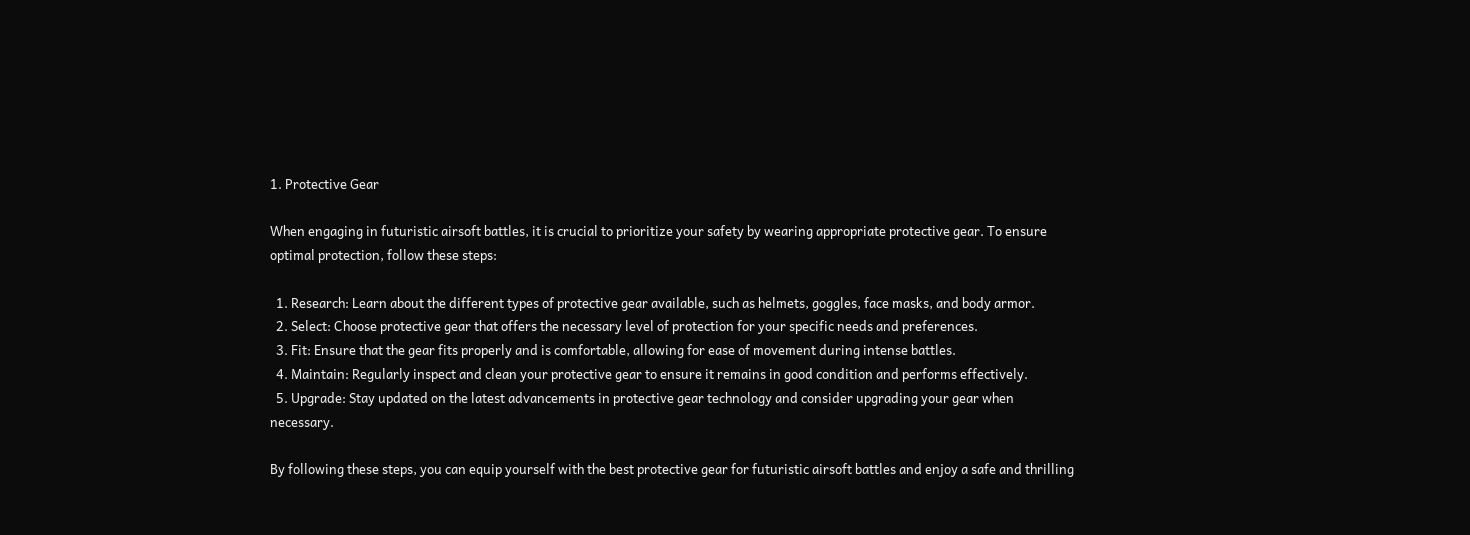1. Protective Gear

When engaging in futuristic airsoft battles, it is crucial to prioritize your safety by wearing appropriate protective gear. To ensure optimal protection, follow these steps:

  1. Research: Learn about the different types of protective gear available, such as helmets, goggles, face masks, and body armor.
  2. Select: Choose protective gear that offers the necessary level of protection for your specific needs and preferences.
  3. Fit: Ensure that the gear fits properly and is comfortable, allowing for ease of movement during intense battles.
  4. Maintain: Regularly inspect and clean your protective gear to ensure it remains in good condition and performs effectively.
  5. Upgrade: Stay updated on the latest advancements in protective gear technology and consider upgrading your gear when necessary.

By following these steps, you can equip yourself with the best protective gear for futuristic airsoft battles and enjoy a safe and thrilling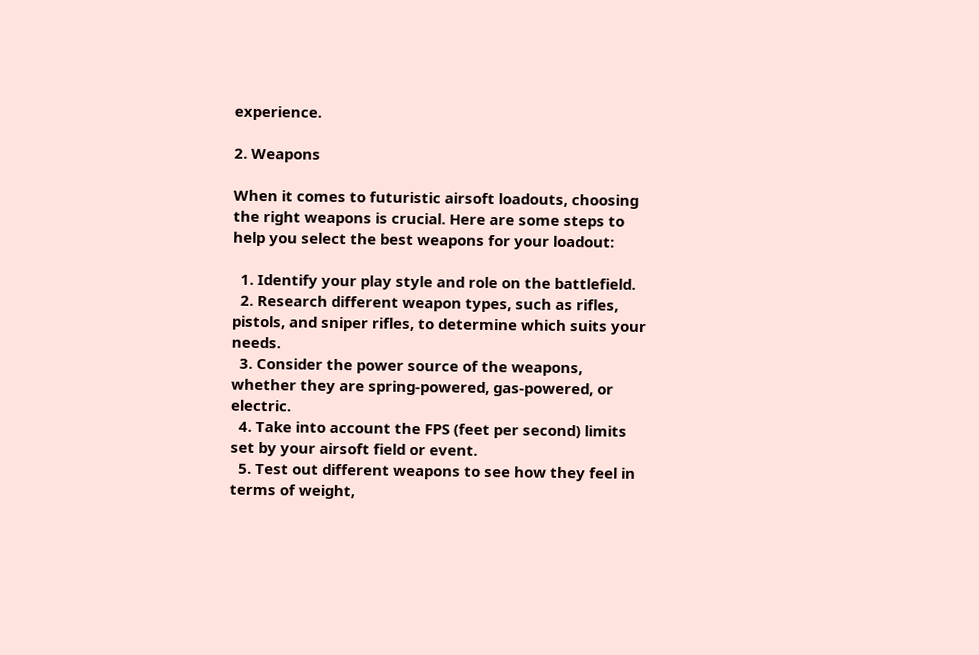experience.

2. Weapons

When it comes to futuristic airsoft loadouts, choosing the right weapons is crucial. Here are some steps to help you select the best weapons for your loadout:

  1. Identify your play style and role on the battlefield.
  2. Research different weapon types, such as rifles, pistols, and sniper rifles, to determine which suits your needs.
  3. Consider the power source of the weapons, whether they are spring-powered, gas-powered, or electric.
  4. Take into account the FPS (feet per second) limits set by your airsoft field or event.
  5. Test out different weapons to see how they feel in terms of weight,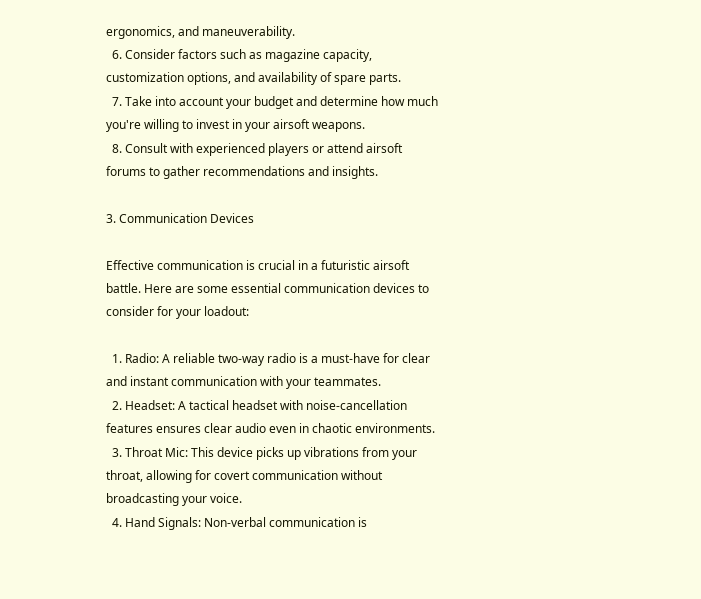ergonomics, and maneuverability.
  6. Consider factors such as magazine capacity, customization options, and availability of spare parts.
  7. Take into account your budget and determine how much you're willing to invest in your airsoft weapons.
  8. Consult with experienced players or attend airsoft forums to gather recommendations and insights.

3. Communication Devices

Effective communication is crucial in a futuristic airsoft battle. Here are some essential communication devices to consider for your loadout:

  1. Radio: A reliable two-way radio is a must-have for clear and instant communication with your teammates.
  2. Headset: A tactical headset with noise-cancellation features ensures clear audio even in chaotic environments.
  3. Throat Mic: This device picks up vibrations from your throat, allowing for covert communication without broadcasting your voice.
  4. Hand Signals: Non-verbal communication is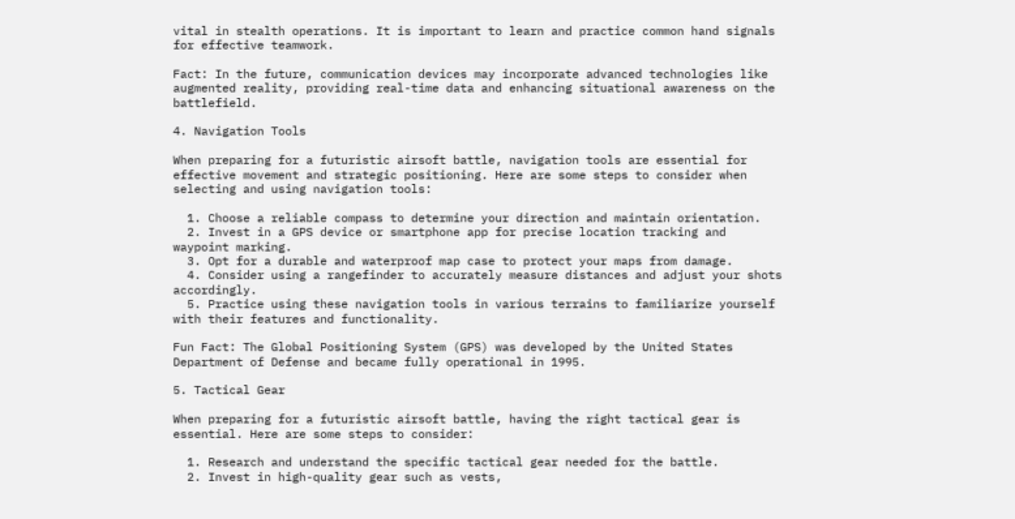vital in stealth operations. It is important to learn and practice common hand signals for effective teamwork.

Fact: In the future, communication devices may incorporate advanced technologies like augmented reality, providing real-time data and enhancing situational awareness on the battlefield.

4. Navigation Tools

When preparing for a futuristic airsoft battle, navigation tools are essential for effective movement and strategic positioning. Here are some steps to consider when selecting and using navigation tools:

  1. Choose a reliable compass to determine your direction and maintain orientation.
  2. Invest in a GPS device or smartphone app for precise location tracking and waypoint marking.
  3. Opt for a durable and waterproof map case to protect your maps from damage.
  4. Consider using a rangefinder to accurately measure distances and adjust your shots accordingly.
  5. Practice using these navigation tools in various terrains to familiarize yourself with their features and functionality.

Fun Fact: The Global Positioning System (GPS) was developed by the United States Department of Defense and became fully operational in 1995.

5. Tactical Gear

When preparing for a futuristic airsoft battle, having the right tactical gear is essential. Here are some steps to consider:

  1. Research and understand the specific tactical gear needed for the battle.
  2. Invest in high-quality gear such as vests,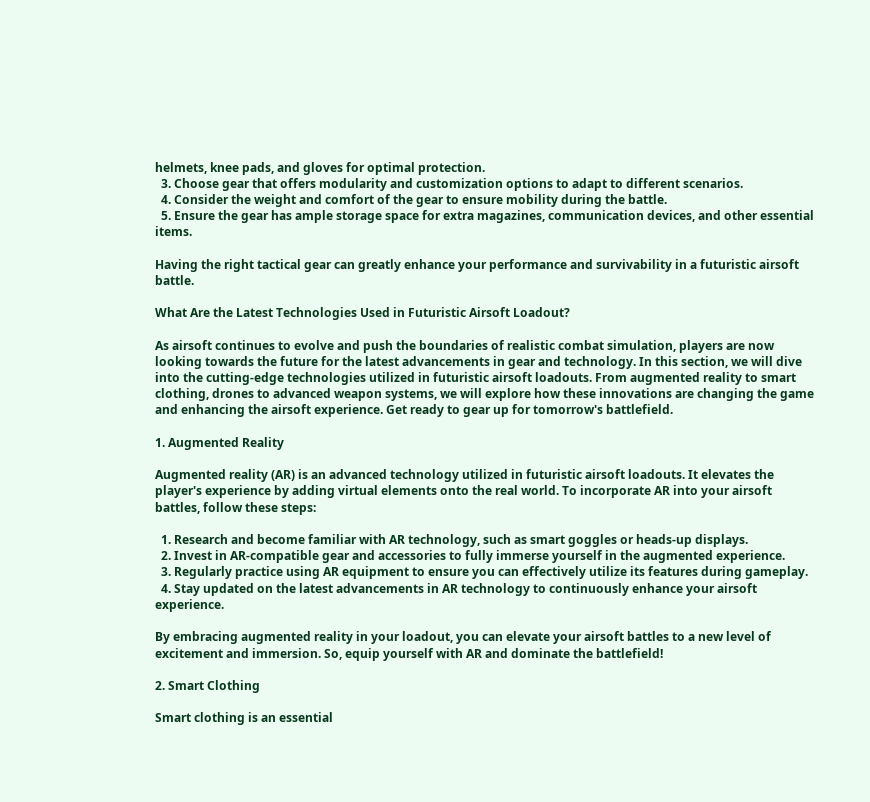helmets, knee pads, and gloves for optimal protection.
  3. Choose gear that offers modularity and customization options to adapt to different scenarios.
  4. Consider the weight and comfort of the gear to ensure mobility during the battle.
  5. Ensure the gear has ample storage space for extra magazines, communication devices, and other essential items.

Having the right tactical gear can greatly enhance your performance and survivability in a futuristic airsoft battle.

What Are the Latest Technologies Used in Futuristic Airsoft Loadout?

As airsoft continues to evolve and push the boundaries of realistic combat simulation, players are now looking towards the future for the latest advancements in gear and technology. In this section, we will dive into the cutting-edge technologies utilized in futuristic airsoft loadouts. From augmented reality to smart clothing, drones to advanced weapon systems, we will explore how these innovations are changing the game and enhancing the airsoft experience. Get ready to gear up for tomorrow's battlefield.

1. Augmented Reality

Augmented reality (AR) is an advanced technology utilized in futuristic airsoft loadouts. It elevates the player's experience by adding virtual elements onto the real world. To incorporate AR into your airsoft battles, follow these steps:

  1. Research and become familiar with AR technology, such as smart goggles or heads-up displays.
  2. Invest in AR-compatible gear and accessories to fully immerse yourself in the augmented experience.
  3. Regularly practice using AR equipment to ensure you can effectively utilize its features during gameplay.
  4. Stay updated on the latest advancements in AR technology to continuously enhance your airsoft experience.

By embracing augmented reality in your loadout, you can elevate your airsoft battles to a new level of excitement and immersion. So, equip yourself with AR and dominate the battlefield!

2. Smart Clothing

Smart clothing is an essential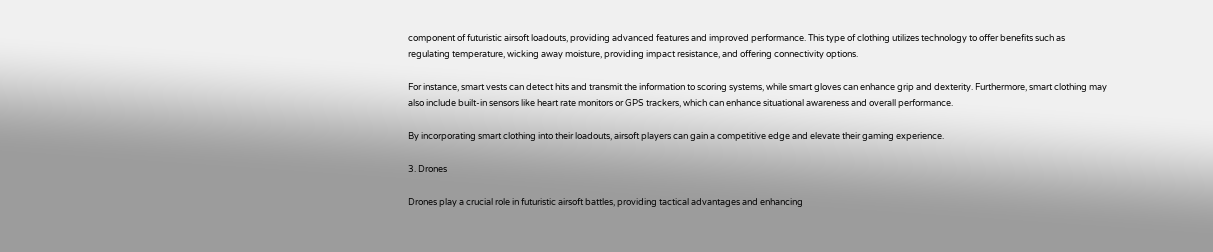component of futuristic airsoft loadouts, providing advanced features and improved performance. This type of clothing utilizes technology to offer benefits such as regulating temperature, wicking away moisture, providing impact resistance, and offering connectivity options.

For instance, smart vests can detect hits and transmit the information to scoring systems, while smart gloves can enhance grip and dexterity. Furthermore, smart clothing may also include built-in sensors like heart rate monitors or GPS trackers, which can enhance situational awareness and overall performance.

By incorporating smart clothing into their loadouts, airsoft players can gain a competitive edge and elevate their gaming experience.

3. Drones

Drones play a crucial role in futuristic airsoft battles, providing tactical advantages and enhancing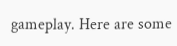gameplay. Here are some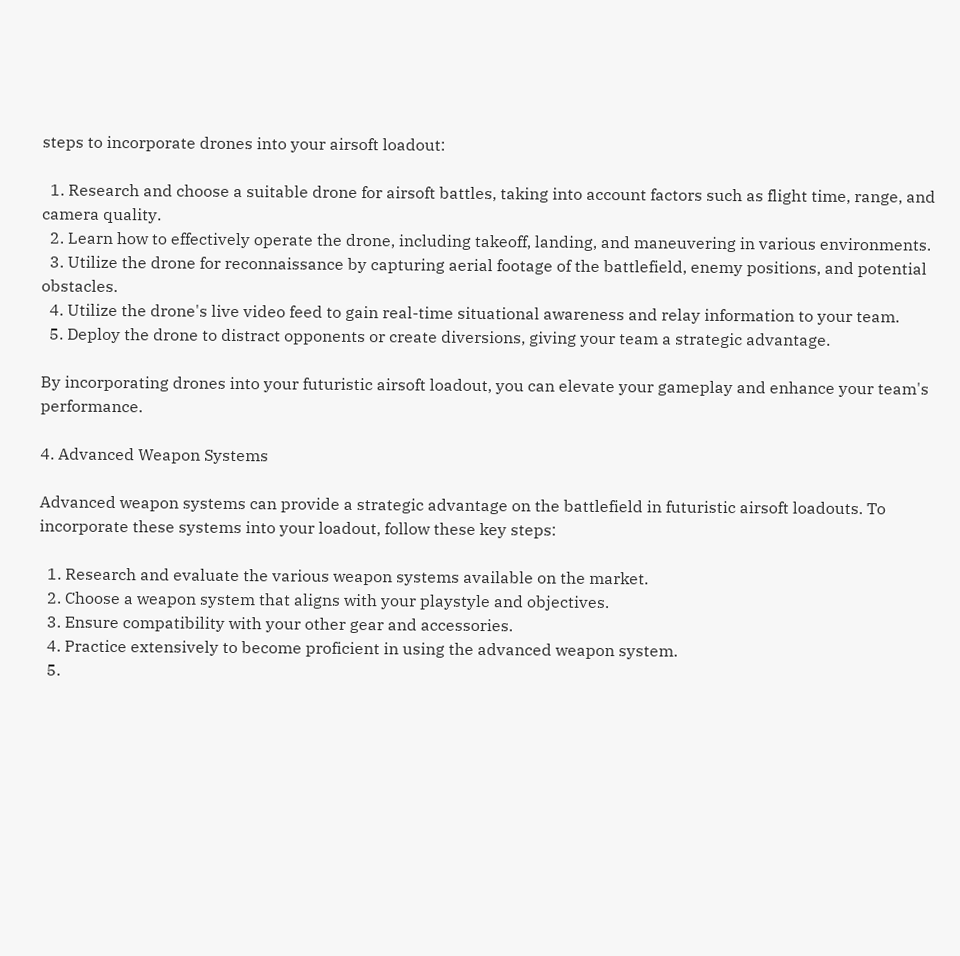steps to incorporate drones into your airsoft loadout:

  1. Research and choose a suitable drone for airsoft battles, taking into account factors such as flight time, range, and camera quality.
  2. Learn how to effectively operate the drone, including takeoff, landing, and maneuvering in various environments.
  3. Utilize the drone for reconnaissance by capturing aerial footage of the battlefield, enemy positions, and potential obstacles.
  4. Utilize the drone's live video feed to gain real-time situational awareness and relay information to your team.
  5. Deploy the drone to distract opponents or create diversions, giving your team a strategic advantage.

By incorporating drones into your futuristic airsoft loadout, you can elevate your gameplay and enhance your team's performance.

4. Advanced Weapon Systems

Advanced weapon systems can provide a strategic advantage on the battlefield in futuristic airsoft loadouts. To incorporate these systems into your loadout, follow these key steps:

  1. Research and evaluate the various weapon systems available on the market.
  2. Choose a weapon system that aligns with your playstyle and objectives.
  3. Ensure compatibility with your other gear and accessories.
  4. Practice extensively to become proficient in using the advanced weapon system.
  5.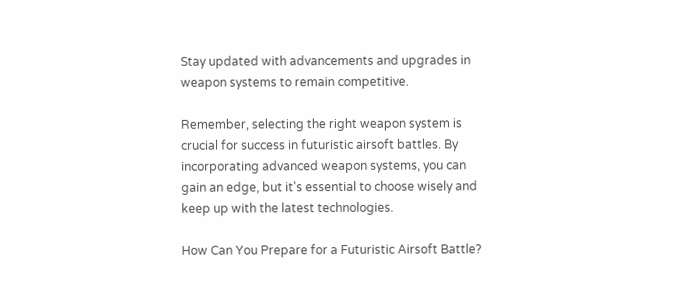Stay updated with advancements and upgrades in weapon systems to remain competitive.

Remember, selecting the right weapon system is crucial for success in futuristic airsoft battles. By incorporating advanced weapon systems, you can gain an edge, but it's essential to choose wisely and keep up with the latest technologies.

How Can You Prepare for a Futuristic Airsoft Battle?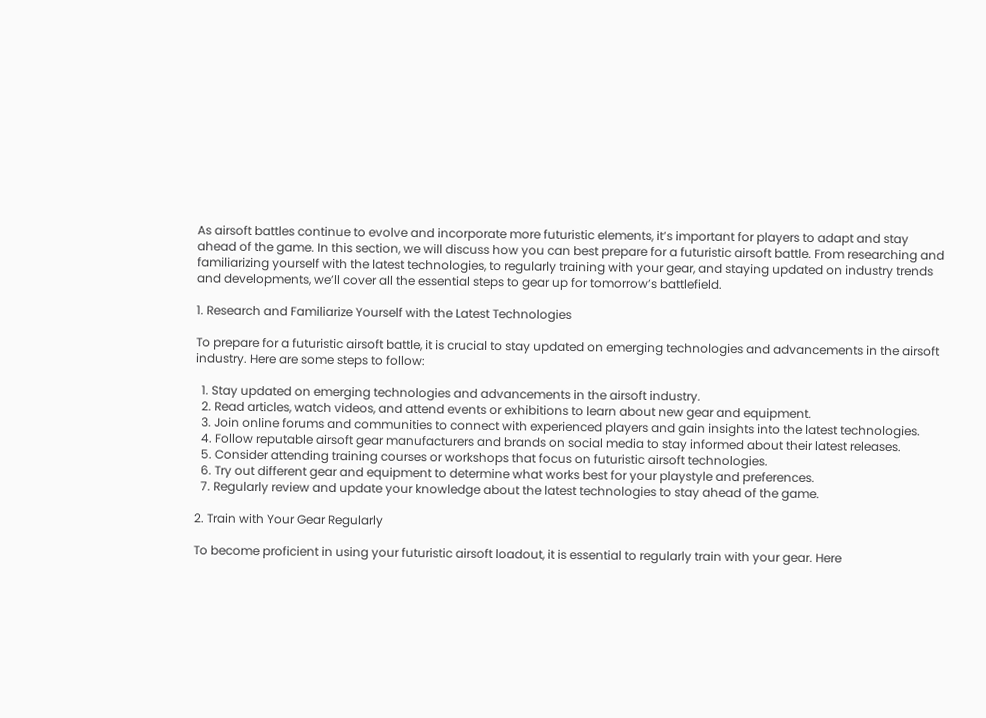As airsoft battles continue to evolve and incorporate more futuristic elements, it’s important for players to adapt and stay ahead of the game. In this section, we will discuss how you can best prepare for a futuristic airsoft battle. From researching and familiarizing yourself with the latest technologies, to regularly training with your gear, and staying updated on industry trends and developments, we’ll cover all the essential steps to gear up for tomorrow’s battlefield.

1. Research and Familiarize Yourself with the Latest Technologies

To prepare for a futuristic airsoft battle, it is crucial to stay updated on emerging technologies and advancements in the airsoft industry. Here are some steps to follow:

  1. Stay updated on emerging technologies and advancements in the airsoft industry.
  2. Read articles, watch videos, and attend events or exhibitions to learn about new gear and equipment.
  3. Join online forums and communities to connect with experienced players and gain insights into the latest technologies.
  4. Follow reputable airsoft gear manufacturers and brands on social media to stay informed about their latest releases.
  5. Consider attending training courses or workshops that focus on futuristic airsoft technologies.
  6. Try out different gear and equipment to determine what works best for your playstyle and preferences.
  7. Regularly review and update your knowledge about the latest technologies to stay ahead of the game.

2. Train with Your Gear Regularly

To become proficient in using your futuristic airsoft loadout, it is essential to regularly train with your gear. Here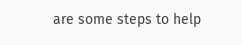are some steps to help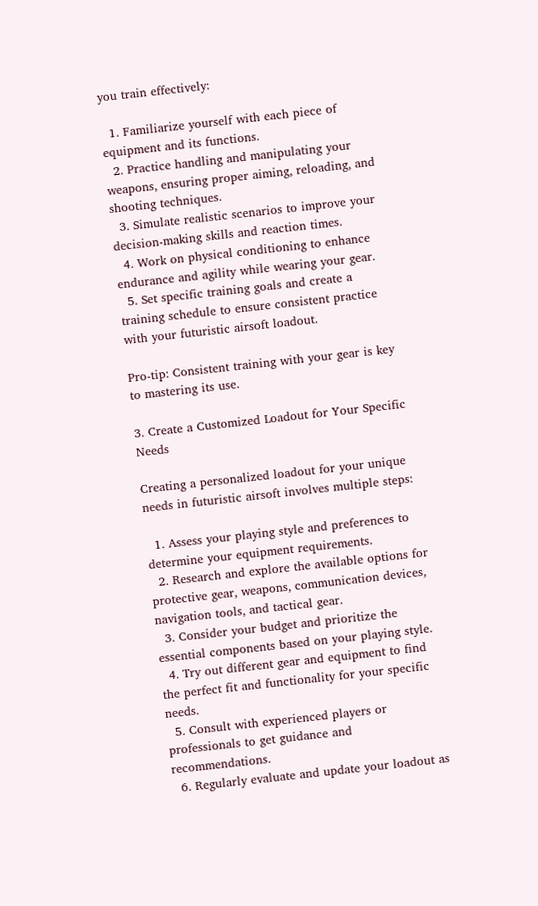you train effectively:

  1. Familiarize yourself with each piece of equipment and its functions.
  2. Practice handling and manipulating your weapons, ensuring proper aiming, reloading, and shooting techniques.
  3. Simulate realistic scenarios to improve your decision-making skills and reaction times.
  4. Work on physical conditioning to enhance endurance and agility while wearing your gear.
  5. Set specific training goals and create a training schedule to ensure consistent practice with your futuristic airsoft loadout.

Pro-tip: Consistent training with your gear is key to mastering its use.

3. Create a Customized Loadout for Your Specific Needs

Creating a personalized loadout for your unique needs in futuristic airsoft involves multiple steps:

  1. Assess your playing style and preferences to determine your equipment requirements.
  2. Research and explore the available options for protective gear, weapons, communication devices, navigation tools, and tactical gear.
  3. Consider your budget and prioritize the essential components based on your playing style.
  4. Try out different gear and equipment to find the perfect fit and functionality for your specific needs.
  5. Consult with experienced players or professionals to get guidance and recommendations.
  6. Regularly evaluate and update your loadout as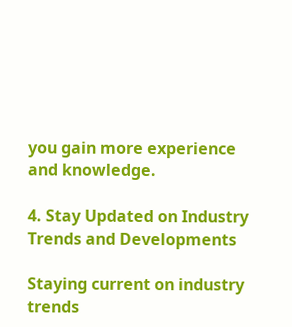you gain more experience and knowledge.

4. Stay Updated on Industry Trends and Developments

Staying current on industry trends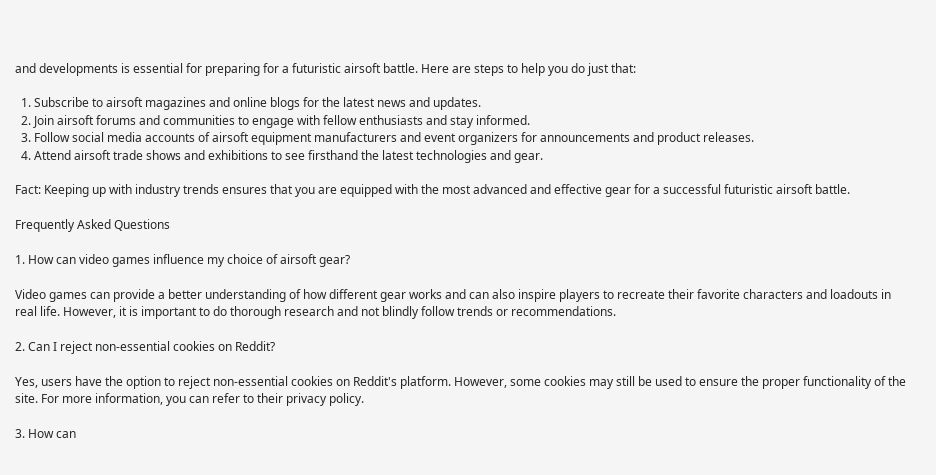and developments is essential for preparing for a futuristic airsoft battle. Here are steps to help you do just that:

  1. Subscribe to airsoft magazines and online blogs for the latest news and updates.
  2. Join airsoft forums and communities to engage with fellow enthusiasts and stay informed.
  3. Follow social media accounts of airsoft equipment manufacturers and event organizers for announcements and product releases.
  4. Attend airsoft trade shows and exhibitions to see firsthand the latest technologies and gear.

Fact: Keeping up with industry trends ensures that you are equipped with the most advanced and effective gear for a successful futuristic airsoft battle.

Frequently Asked Questions

1. How can video games influence my choice of airsoft gear?

Video games can provide a better understanding of how different gear works and can also inspire players to recreate their favorite characters and loadouts in real life. However, it is important to do thorough research and not blindly follow trends or recommendations.

2. Can I reject non-essential cookies on Reddit?

Yes, users have the option to reject non-essential cookies on Reddit's platform. However, some cookies may still be used to ensure the proper functionality of the site. For more information, you can refer to their privacy policy.

3. How can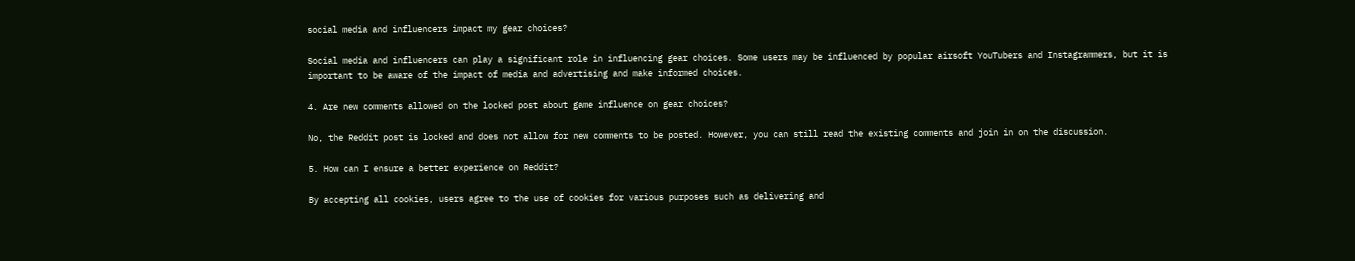social media and influencers impact my gear choices?

Social media and influencers can play a significant role in influencing gear choices. Some users may be influenced by popular airsoft YouTubers and Instagrammers, but it is important to be aware of the impact of media and advertising and make informed choices.

4. Are new comments allowed on the locked post about game influence on gear choices?

No, the Reddit post is locked and does not allow for new comments to be posted. However, you can still read the existing comments and join in on the discussion.

5. How can I ensure a better experience on Reddit?

By accepting all cookies, users agree to the use of cookies for various purposes such as delivering and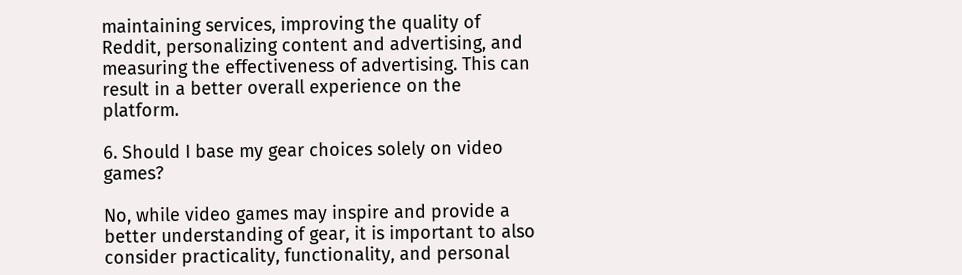maintaining services, improving the quality of Reddit, personalizing content and advertising, and measuring the effectiveness of advertising. This can result in a better overall experience on the platform.

6. Should I base my gear choices solely on video games?

No, while video games may inspire and provide a better understanding of gear, it is important to also consider practicality, functionality, and personal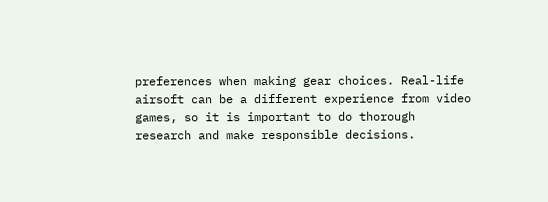preferences when making gear choices. Real-life airsoft can be a different experience from video games, so it is important to do thorough research and make responsible decisions.